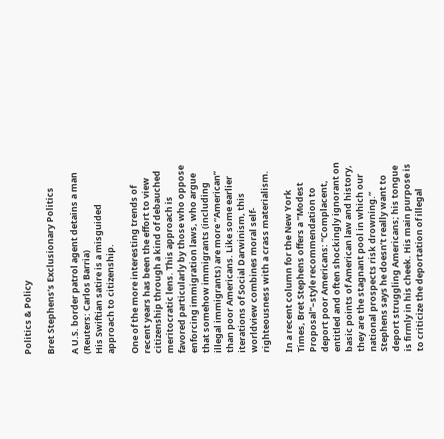Politics & Policy

Bret Stephens’s Exclusionary Politics

A U.S. border patrol agent detains a man (Reuters: Carlos Barria)
His Swiftian satire is a misguided approach to citizenship.

One of the more interesting trends of recent years has been the effort to view citizenship through a kind of debauched meritocratic lens. This approach is favored particularly by those who oppose enforcing immigration laws, who argue that somehow immigrants (including illegal immigrants) are more “American” than poor Americans. Like some earlier iterations of Social Darwinism, this worldview combines moral self-righteousness with a crass materialism.

In a recent column for the New York Times, Bret Stephens offers a “Modest Proposal”–style recommendation to deport poor Americans: “Complacent, entitled and often shockingly ignorant on basic points of American law and history, they are the stagnant pool in which our national prospects risk drowning.” Stephens says he doesn’t really want to deport struggling Americans; his tongue is firmly in his cheek. His main purpose is to criticize the deportation of illegal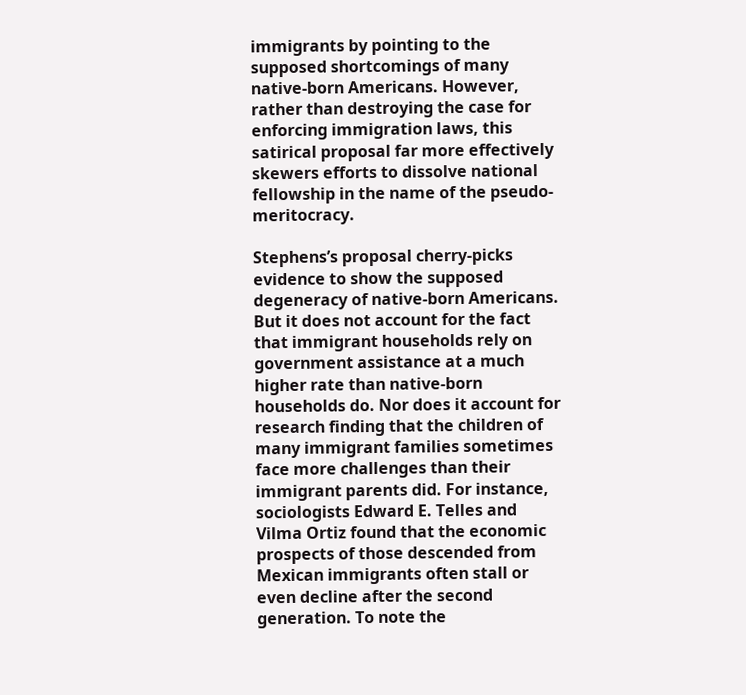immigrants by pointing to the supposed shortcomings of many native-born Americans. However, rather than destroying the case for enforcing immigration laws, this satirical proposal far more effectively skewers efforts to dissolve national fellowship in the name of the pseudo-meritocracy.

Stephens’s proposal cherry-picks evidence to show the supposed degeneracy of native-born Americans. But it does not account for the fact that immigrant households rely on government assistance at a much higher rate than native-born households do. Nor does it account for research finding that the children of many immigrant families sometimes face more challenges than their immigrant parents did. For instance, sociologists Edward E. Telles and Vilma Ortiz found that the economic prospects of those descended from Mexican immigrants often stall or even decline after the second generation. To note the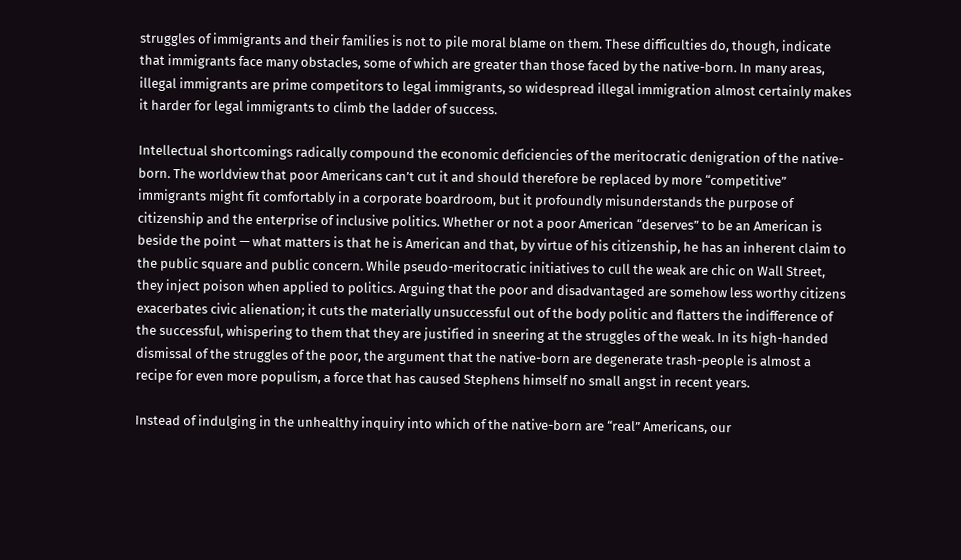struggles of immigrants and their families is not to pile moral blame on them. These difficulties do, though, indicate that immigrants face many obstacles, some of which are greater than those faced by the native-born. In many areas, illegal immigrants are prime competitors to legal immigrants, so widespread illegal immigration almost certainly makes it harder for legal immigrants to climb the ladder of success.

Intellectual shortcomings radically compound the economic deficiencies of the meritocratic denigration of the native-born. The worldview that poor Americans can’t cut it and should therefore be replaced by more “competitive” immigrants might fit comfortably in a corporate boardroom, but it profoundly misunderstands the purpose of citizenship and the enterprise of inclusive politics. Whether or not a poor American “deserves” to be an American is beside the point — what matters is that he is American and that, by virtue of his citizenship, he has an inherent claim to the public square and public concern. While pseudo-meritocratic initiatives to cull the weak are chic on Wall Street, they inject poison when applied to politics. Arguing that the poor and disadvantaged are somehow less worthy citizens exacerbates civic alienation; it cuts the materially unsuccessful out of the body politic and flatters the indifference of the successful, whispering to them that they are justified in sneering at the struggles of the weak. In its high-handed dismissal of the struggles of the poor, the argument that the native-born are degenerate trash-people is almost a recipe for even more populism, a force that has caused Stephens himself no small angst in recent years.

Instead of indulging in the unhealthy inquiry into which of the native-born are “real” Americans, our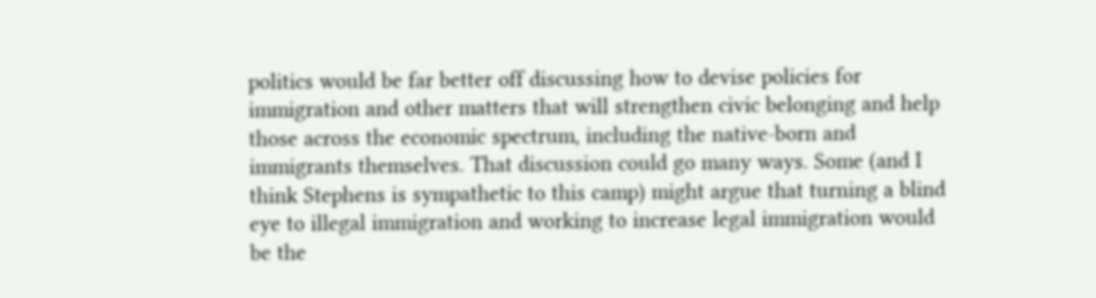politics would be far better off discussing how to devise policies for immigration and other matters that will strengthen civic belonging and help those across the economic spectrum, including the native-born and immigrants themselves. That discussion could go many ways. Some (and I think Stephens is sympathetic to this camp) might argue that turning a blind eye to illegal immigration and working to increase legal immigration would be the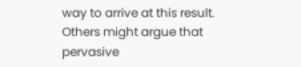way to arrive at this result. Others might argue that pervasive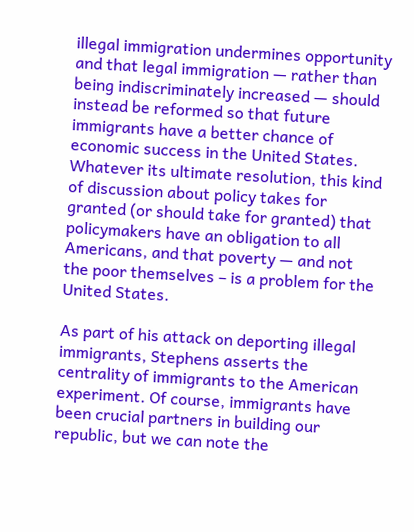illegal immigration undermines opportunity and that legal immigration — rather than being indiscriminately increased — should instead be reformed so that future immigrants have a better chance of economic success in the United States. Whatever its ultimate resolution, this kind of discussion about policy takes for granted (or should take for granted) that policymakers have an obligation to all Americans, and that poverty — and not the poor themselves – is a problem for the United States.

As part of his attack on deporting illegal immigrants, Stephens asserts the centrality of immigrants to the American experiment. Of course, immigrants have been crucial partners in building our republic, but we can note the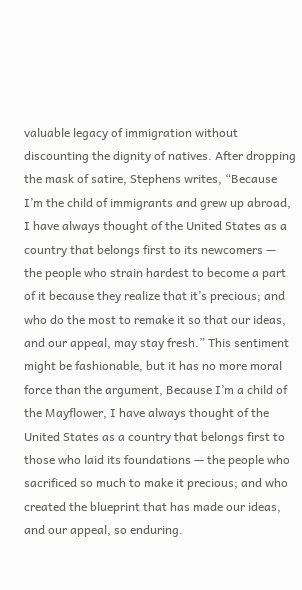valuable legacy of immigration without discounting the dignity of natives. After dropping the mask of satire, Stephens writes, “Because I’m the child of immigrants and grew up abroad, I have always thought of the United States as a country that belongs first to its newcomers — the people who strain hardest to become a part of it because they realize that it’s precious; and who do the most to remake it so that our ideas, and our appeal, may stay fresh.” This sentiment might be fashionable, but it has no more moral force than the argument, Because I’m a child of the Mayflower, I have always thought of the United States as a country that belongs first to those who laid its foundations — the people who sacrificed so much to make it precious; and who created the blueprint that has made our ideas, and our appeal, so enduring.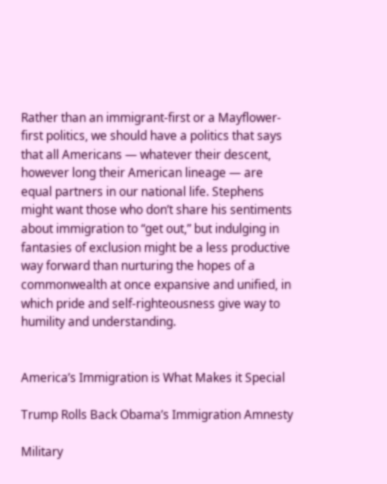Rather than an immigrant-first or a Mayflower-first politics, we should have a politics that says that all Americans — whatever their descent, however long their American lineage — are equal partners in our national life. Stephens might want those who don’t share his sentiments about immigration to “get out,” but indulging in fantasies of exclusion might be a less productive way forward than nurturing the hopes of a commonwealth at once expansive and unified, in which pride and self-righteousness give way to humility and understanding.


America’s Immigration is What Makes it Special

Trump Rolls Back Obama’s Immigration Amnesty

Military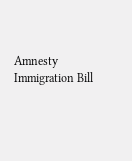Amnesty Immigration Bill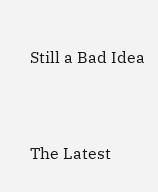Still a Bad Idea


The Latest